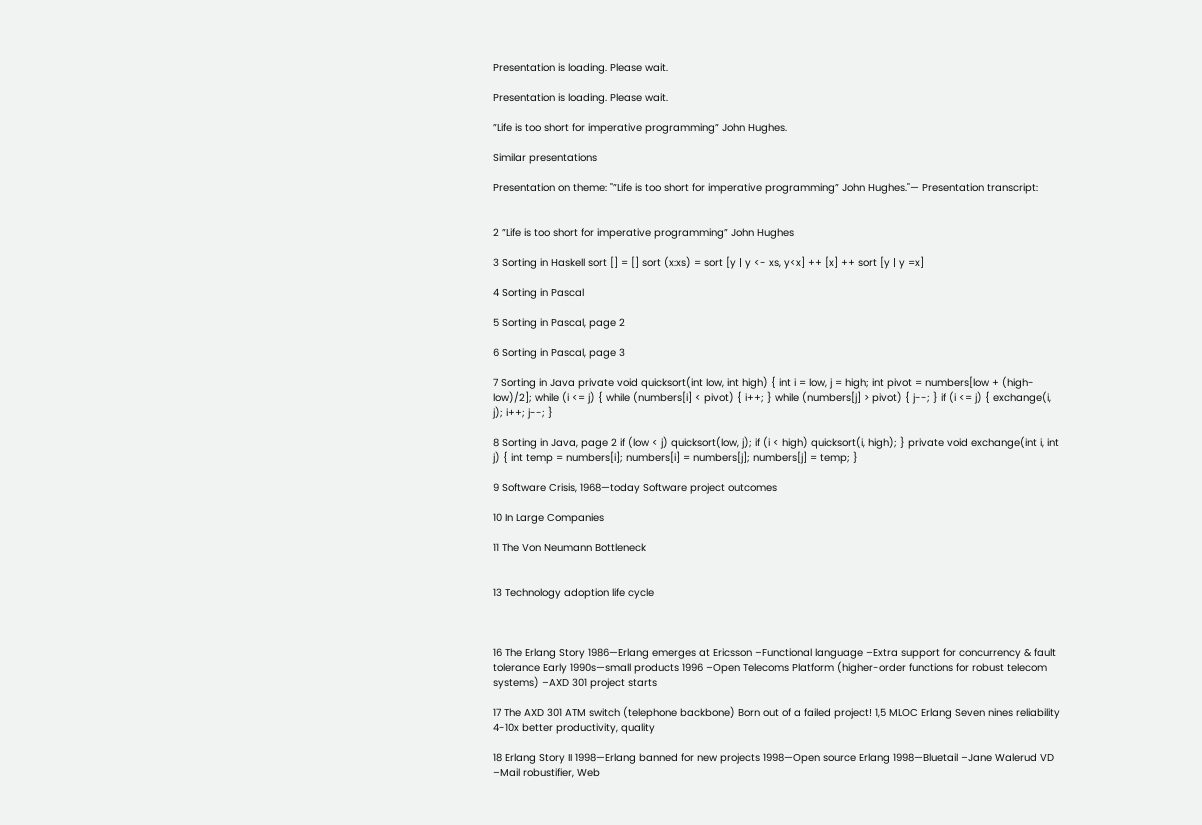Presentation is loading. Please wait.

Presentation is loading. Please wait.

”Life is too short for imperative programming” John Hughes.

Similar presentations

Presentation on theme: "”Life is too short for imperative programming” John Hughes."— Presentation transcript:


2 ”Life is too short for imperative programming” John Hughes

3 Sorting in Haskell sort [] = [] sort (x:xs) = sort [y | y <- xs, y<x] ++ [x] ++ sort [y | y =x]

4 Sorting in Pascal

5 Sorting in Pascal, page 2

6 Sorting in Pascal, page 3

7 Sorting in Java private void quicksort(int low, int high) { int i = low, j = high; int pivot = numbers[low + (high-low)/2]; while (i <= j) { while (numbers[i] < pivot) { i++; } while (numbers[j] > pivot) { j--; } if (i <= j) { exchange(i, j); i++; j--; }

8 Sorting in Java, page 2 if (low < j) quicksort(low, j); if (i < high) quicksort(i, high); } private void exchange(int i, int j) { int temp = numbers[i]; numbers[i] = numbers[j]; numbers[j] = temp; }

9 Software Crisis, 1968—today Software project outcomes

10 In Large Companies

11 The Von Neumann Bottleneck


13 Technology adoption life cycle



16 The Erlang Story 1986—Erlang emerges at Ericsson –Functional language –Extra support for concurrency & fault tolerance Early 1990s—small products 1996 –Open Telecoms Platform (higher-order functions for robust telecom systems) –AXD 301 project starts

17 The AXD 301 ATM switch (telephone backbone) Born out of a failed project! 1,5 MLOC Erlang Seven nines reliability 4-10x better productivity, quality

18 Erlang Story II 1998—Erlang banned for new projects 1998—Open source Erlang 1998—Bluetail –Jane Walerud VD –Mail robustifier, Web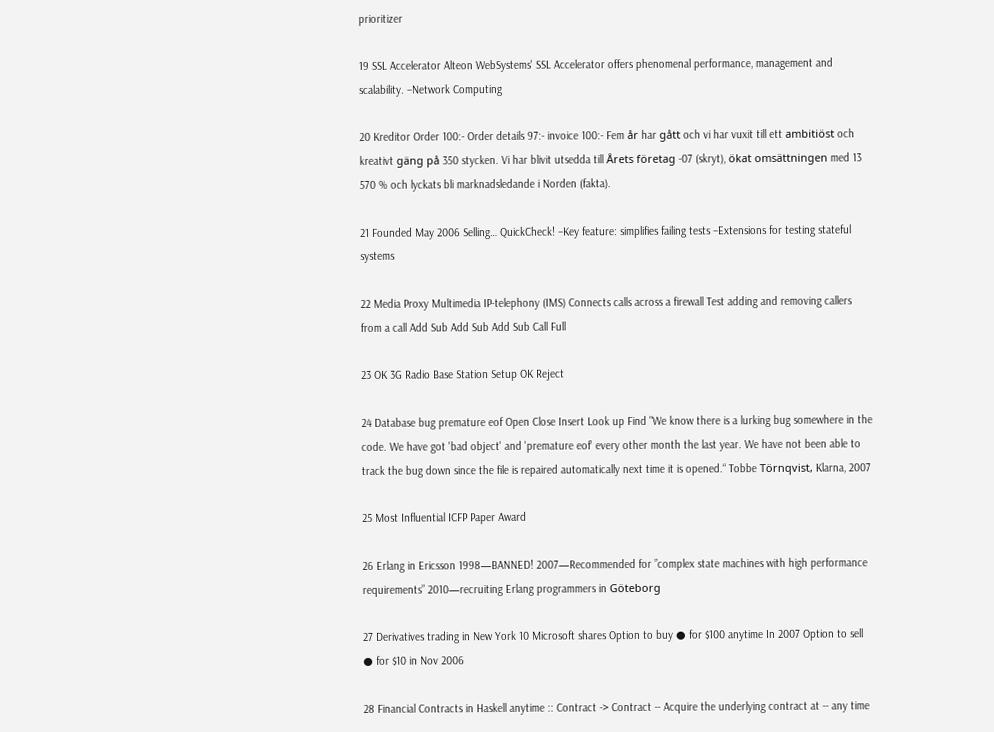prioritizer

19 SSL Accelerator Alteon WebSystems' SSL Accelerator offers phenomenal performance, management and scalability. –Network Computing

20 Kreditor Order 100:- Order details 97:- invoice 100:- Fem år har gått och vi har vuxit till ett ambitiöst och kreativt gäng på 350 stycken. Vi har blivit utsedda till Årets företag -07 (skryt), ökat omsättningen med 13 570 % och lyckats bli marknadsledande i Norden (fakta).

21 Founded May 2006 Selling… QuickCheck! –Key feature: simplifies failing tests –Extensions for testing stateful systems

22 Media Proxy Multimedia IP-telephony (IMS) Connects calls across a firewall Test adding and removing callers from a call Add Sub Add Sub Add Sub Call Full

23 OK 3G Radio Base Station Setup OK Reject

24 Database bug premature eof Open Close Insert Look up Find "We know there is a lurking bug somewhere in the code. We have got 'bad object' and 'premature eof' every other month the last year. We have not been able to track the bug down since the file is repaired automatically next time it is opened.“ Tobbe Törnqvist, Klarna, 2007

25 Most Influential ICFP Paper Award

26 Erlang in Ericsson 1998—BANNED! 2007—Recommended for ”complex state machines with high performance requirements” 2010—recruiting Erlang programmers in Göteborg

27 Derivatives trading in New York 10 Microsoft shares Option to buy ● for $100 anytime In 2007 Option to sell ● for $10 in Nov 2006

28 Financial Contracts in Haskell anytime :: Contract -> Contract -- Acquire the underlying contract at -- any time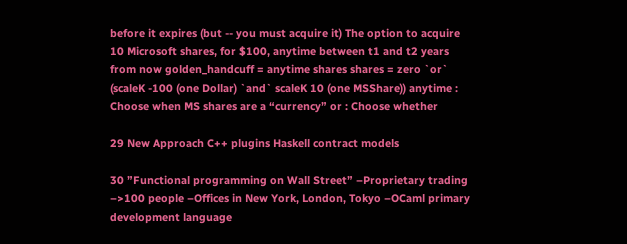before it expires (but -- you must acquire it) The option to acquire 10 Microsoft shares, for $100, anytime between t1 and t2 years from now golden_handcuff = anytime shares shares = zero `or` (scaleK -100 (one Dollar) `and` scaleK 10 (one MSShare)) anytime : Choose when MS shares are a “currency” or : Choose whether

29 New Approach C++ plugins Haskell contract models

30 ”Functional programming on Wall Street” –Proprietary trading –>100 people –Offices in New York, London, Tokyo –OCaml primary development language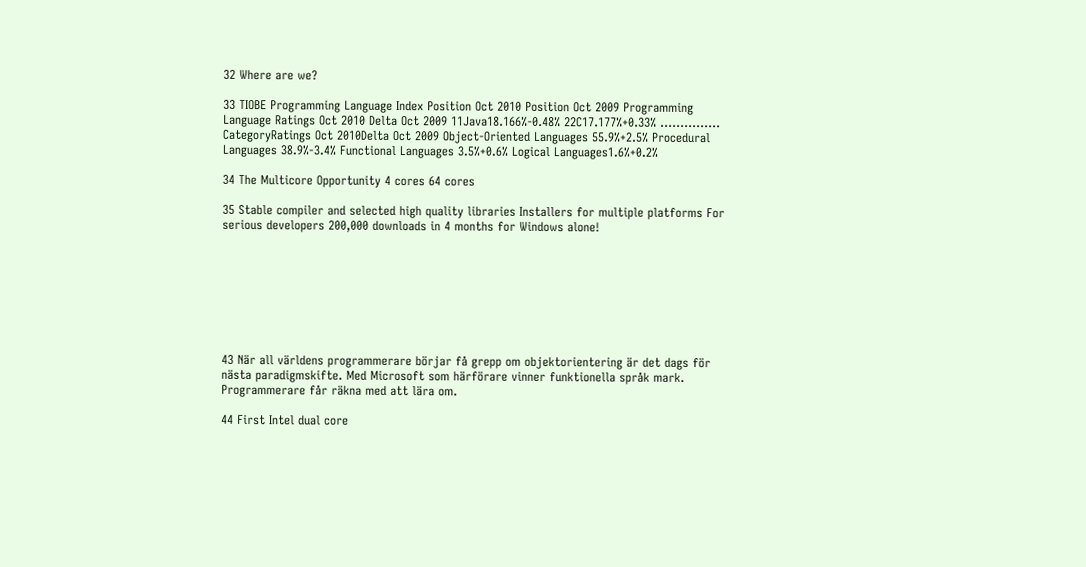32 Where are we?

33 TIOBE Programming Language Index Position Oct 2010 Position Oct 2009 Programming Language Ratings Oct 2010 Delta Oct 2009 11Java18.166%-0.48% 22C17.177%+0.33% …………… CategoryRatings Oct 2010Delta Oct 2009 Object-Oriented Languages 55.9%+2.5% Procedural Languages 38.9%-3.4% Functional Languages 3.5%+0.6% Logical Languages1.6%+0.2%

34 The Multicore Opportunity 4 cores 64 cores

35 Stable compiler and selected high quality libraries Installers for multiple platforms For serious developers 200,000 downloads in 4 months for Windows alone!








43 När all världens programmerare börjar få grepp om objektorientering är det dags för nästa paradigmskifte. Med Microsoft som härförare vinner funktionella språk mark. Programmerare får räkna med att lära om.

44 First Intel dual core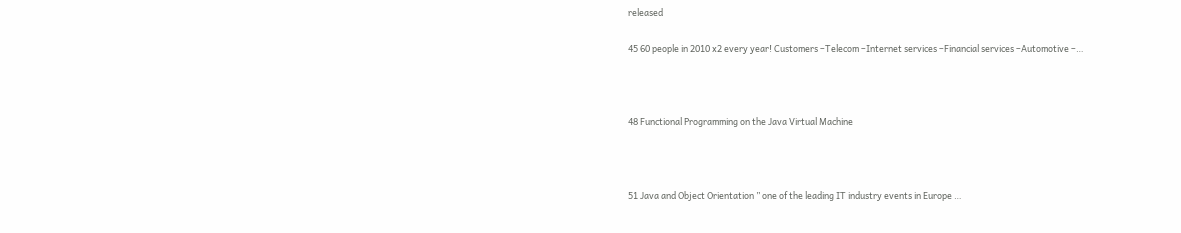released

45 60 people in 2010 x2 every year! Customers –Telecom –Internet services –Financial services –Automotive –…



48 Functional Programming on the Java Virtual Machine



51 Java and Object Orientation ” one of the leading IT industry events in Europe …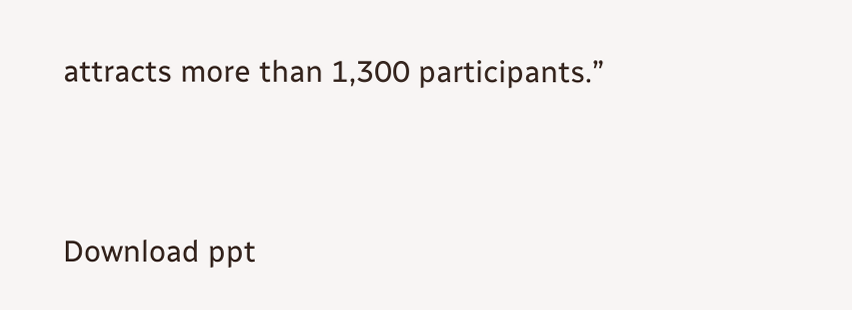attracts more than 1,300 participants.”


Download ppt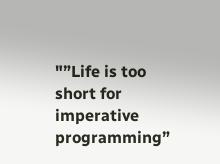"”Life is too short for imperative programming”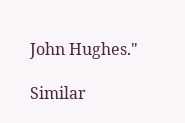John Hughes."

Similar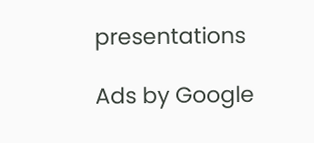presentations

Ads by Google